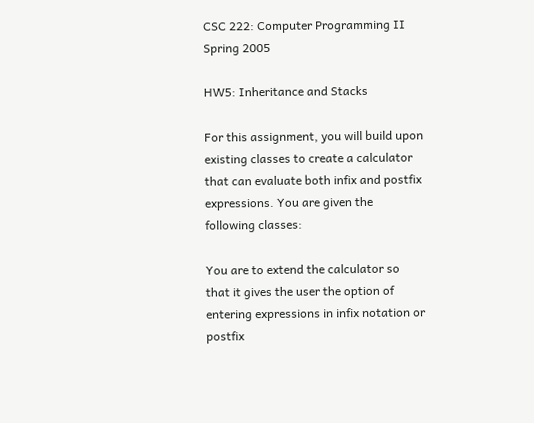CSC 222: Computer Programming II
Spring 2005

HW5: Inheritance and Stacks

For this assignment, you will build upon existing classes to create a calculator that can evaluate both infix and postfix expressions. You are given the following classes:

You are to extend the calculator so that it gives the user the option of entering expressions in infix notation or postfix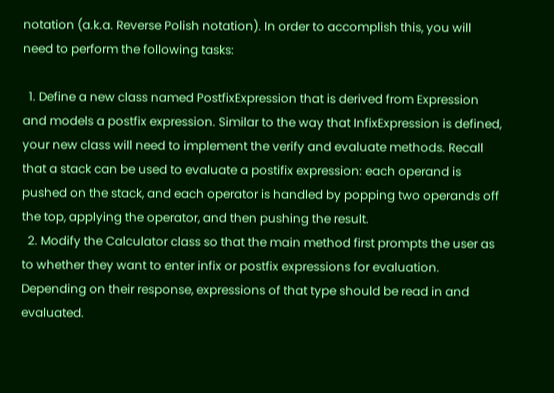notation (a.k.a. Reverse Polish notation). In order to accomplish this, you will need to perform the following tasks:

  1. Define a new class named PostfixExpression that is derived from Expression and models a postfix expression. Similar to the way that InfixExpression is defined, your new class will need to implement the verify and evaluate methods. Recall that a stack can be used to evaluate a postifix expression: each operand is pushed on the stack, and each operator is handled by popping two operands off the top, applying the operator, and then pushing the result.
  2. Modify the Calculator class so that the main method first prompts the user as to whether they want to enter infix or postfix expressions for evaluation. Depending on their response, expressions of that type should be read in and evaluated.